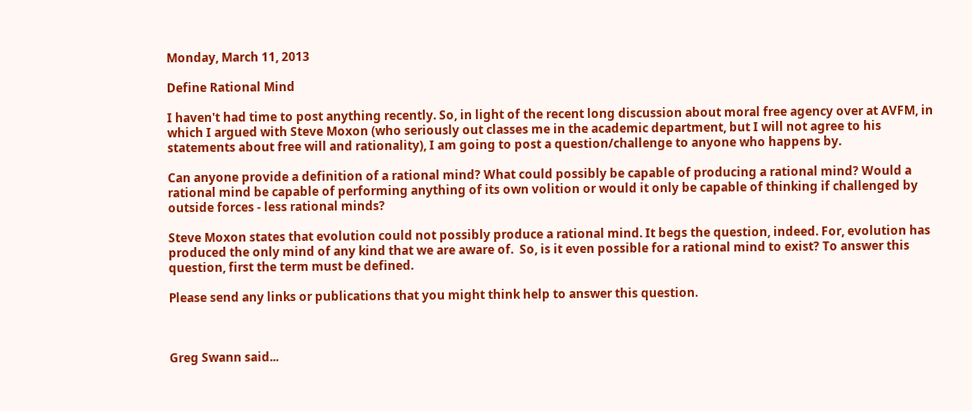Monday, March 11, 2013

Define Rational Mind

I haven't had time to post anything recently. So, in light of the recent long discussion about moral free agency over at AVFM, in which I argued with Steve Moxon (who seriously out classes me in the academic department, but I will not agree to his statements about free will and rationality), I am going to post a question/challenge to anyone who happens by.

Can anyone provide a definition of a rational mind? What could possibly be capable of producing a rational mind? Would a rational mind be capable of performing anything of its own volition or would it only be capable of thinking if challenged by outside forces - less rational minds?

Steve Moxon states that evolution could not possibly produce a rational mind. It begs the question, indeed. For, evolution has produced the only mind of any kind that we are aware of.  So, is it even possible for a rational mind to exist? To answer this question, first the term must be defined.

Please send any links or publications that you might think help to answer this question.



Greg Swann said...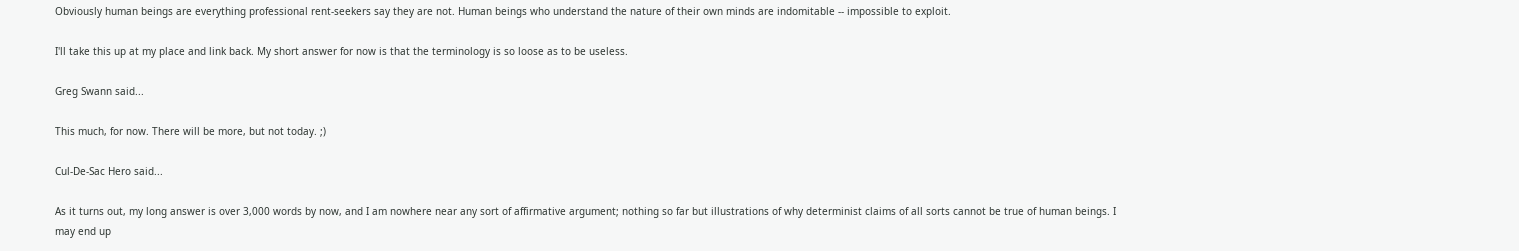Obviously human beings are everything professional rent-seekers say they are not. Human beings who understand the nature of their own minds are indomitable -- impossible to exploit.

I'll take this up at my place and link back. My short answer for now is that the terminology is so loose as to be useless.

Greg Swann said...

This much, for now. There will be more, but not today. ;)

Cul-De-Sac Hero said...

As it turns out, my long answer is over 3,000 words by now, and I am nowhere near any sort of affirmative argument; nothing so far but illustrations of why determinist claims of all sorts cannot be true of human beings. I may end up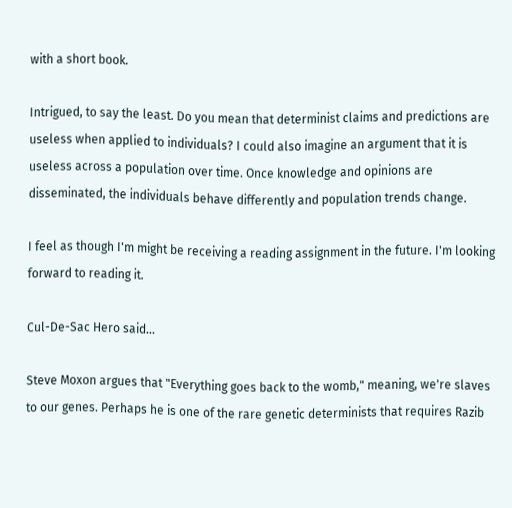with a short book.

Intrigued, to say the least. Do you mean that determinist claims and predictions are useless when applied to individuals? I could also imagine an argument that it is useless across a population over time. Once knowledge and opinions are disseminated, the individuals behave differently and population trends change.

I feel as though I'm might be receiving a reading assignment in the future. I'm looking forward to reading it.

Cul-De-Sac Hero said...

Steve Moxon argues that "Everything goes back to the womb," meaning, we're slaves to our genes. Perhaps he is one of the rare genetic determinists that requires Razib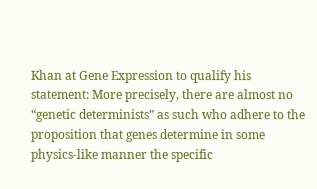Khan at Gene Expression to qualify his statement: More precisely, there are almost no “genetic determinists” as such who adhere to the proposition that genes determine in some physics-like manner the specific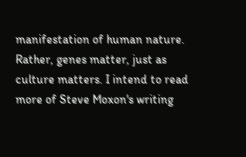manifestation of human nature. Rather, genes matter, just as culture matters. I intend to read more of Steve Moxon's writing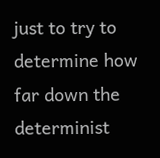just to try to determine how far down the determinist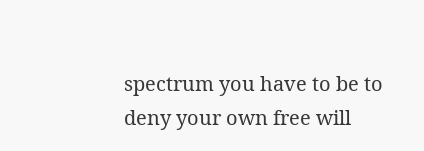spectrum you have to be to deny your own free will